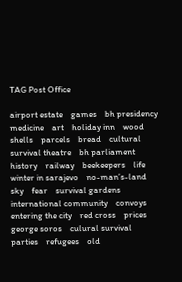TAG Post Office

airport estate    games    bh presidency    medicine    art    holiday inn    wood    shells    parcels    bread    cultural survival theatre    bh parliament    history    railway    beekeepers    life    winter in sarajevo    no-man’s-land    sky    fear    survival gardens    international community    convoys    entering the city    red cross    prices    george soros    culural survival    parties    refugees    old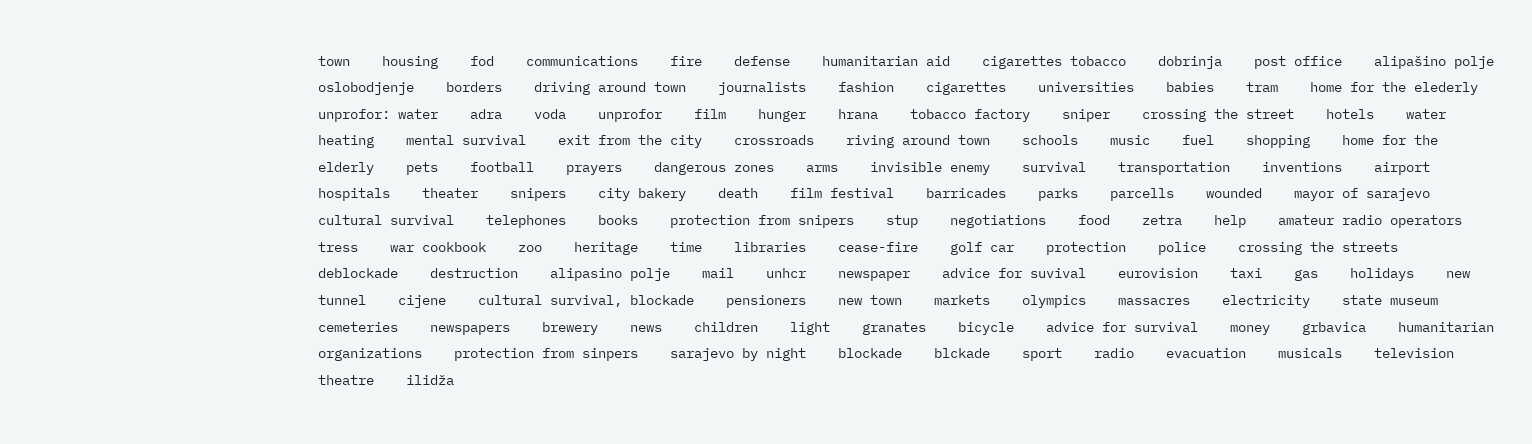town    housing    fod    communications    fire    defense    humanitarian aid    cigarettes tobacco    dobrinja    post office    alipašino polje    oslobodjenje    borders    driving around town    journalists    fashion    cigarettes    universities    babies    tram    home for the elederly    unprofor: water    adra    voda    unprofor    film    hunger    hrana    tobacco factory    sniper    crossing the street    hotels    water    heating    mental survival    exit from the city    crossroads    riving around town    schools    music    fuel    shopping    home for the elderly    pets    football    prayers    dangerous zones    arms    invisible enemy    survival    transportation    inventions    airport    hospitals    theater    snipers    city bakery    death    film festival    barricades    parks    parcells    wounded    mayor of sarajevo    cultural survival    telephones    books    protection from snipers    stup    negotiations    food    zetra    help    amateur radio operators    tress    war cookbook    zoo    heritage    time    libraries    cease-fire    golf car    protection    police    crossing the streets    deblockade    destruction    alipasino polje    mail    unhcr    newspaper    advice for suvival    eurovision    taxi    gas    holidays    new    tunnel    cijene    cultural survival, blockade    pensioners    new town    markets    olympics    massacres    electricity    state museum    cemeteries    newspapers    brewery    news    children    light    granates    bicycle    advice for survival    money    grbavica    humanitarian organizations    protection from sinpers    sarajevo by night    blockade    blckade    sport    radio    evacuation    musicals    television    theatre    ilidža